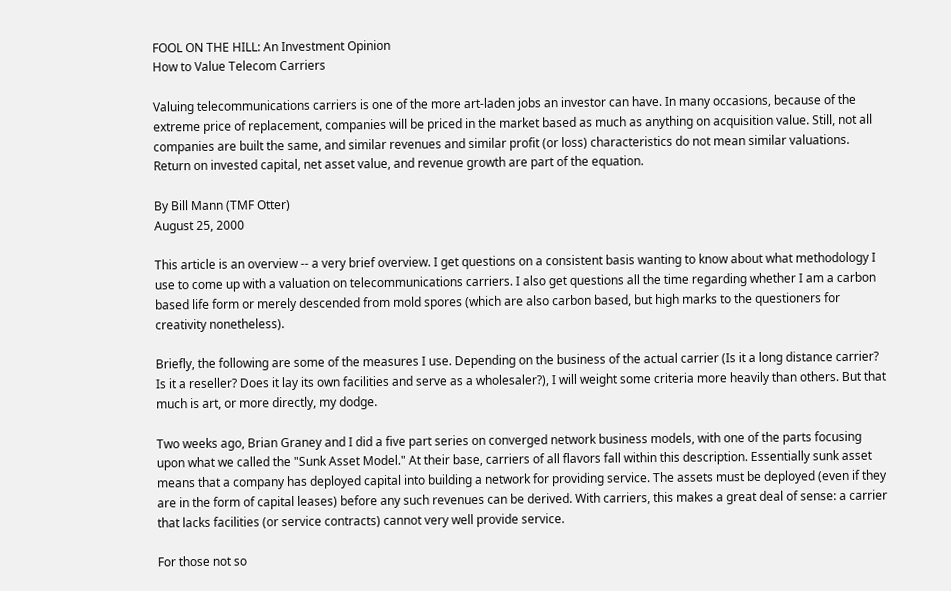FOOL ON THE HILL: An Investment Opinion
How to Value Telecom Carriers

Valuing telecommunications carriers is one of the more art-laden jobs an investor can have. In many occasions, because of the extreme price of replacement, companies will be priced in the market based as much as anything on acquisition value. Still, not all companies are built the same, and similar revenues and similar profit (or loss) characteristics do not mean similar valuations. Return on invested capital, net asset value, and revenue growth are part of the equation.

By Bill Mann (TMF Otter)
August 25, 2000

This article is an overview -- a very brief overview. I get questions on a consistent basis wanting to know about what methodology I use to come up with a valuation on telecommunications carriers. I also get questions all the time regarding whether I am a carbon based life form or merely descended from mold spores (which are also carbon based, but high marks to the questioners for creativity nonetheless).

Briefly, the following are some of the measures I use. Depending on the business of the actual carrier (Is it a long distance carrier? Is it a reseller? Does it lay its own facilities and serve as a wholesaler?), I will weight some criteria more heavily than others. But that much is art, or more directly, my dodge.

Two weeks ago, Brian Graney and I did a five part series on converged network business models, with one of the parts focusing upon what we called the "Sunk Asset Model." At their base, carriers of all flavors fall within this description. Essentially sunk asset means that a company has deployed capital into building a network for providing service. The assets must be deployed (even if they are in the form of capital leases) before any such revenues can be derived. With carriers, this makes a great deal of sense: a carrier that lacks facilities (or service contracts) cannot very well provide service.

For those not so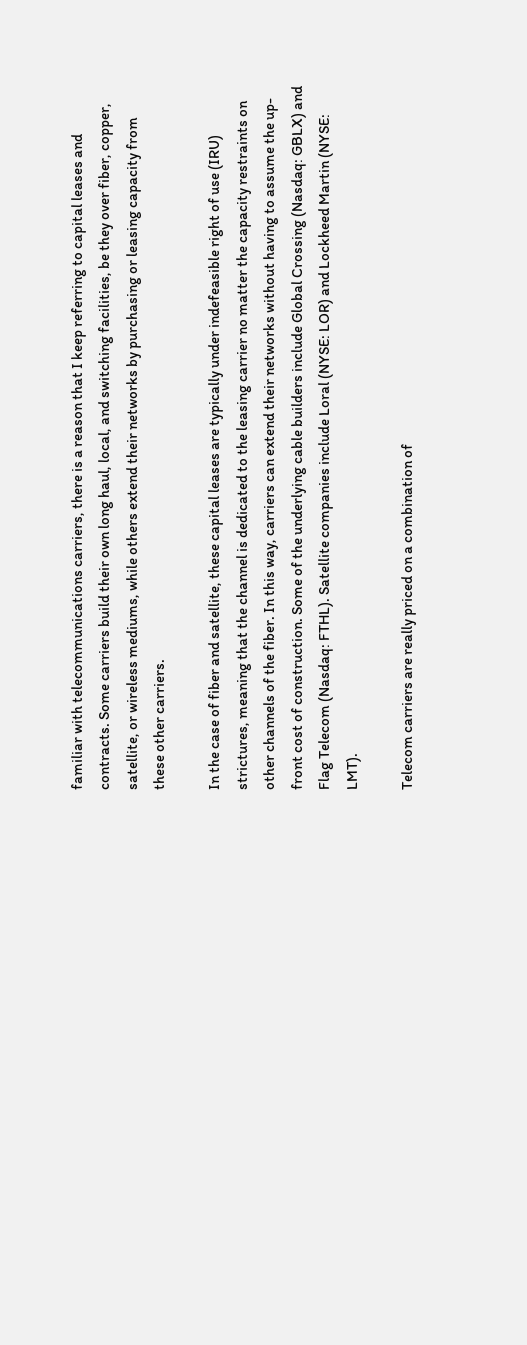familiar with telecommunications carriers, there is a reason that I keep referring to capital leases and contracts. Some carriers build their own long haul, local, and switching facilities, be they over fiber, copper, satellite, or wireless mediums, while others extend their networks by purchasing or leasing capacity from these other carriers.

In the case of fiber and satellite, these capital leases are typically under indefeasible right of use (IRU) strictures, meaning that the channel is dedicated to the leasing carrier no matter the capacity restraints on other channels of the fiber. In this way, carriers can extend their networks without having to assume the up-front cost of construction. Some of the underlying cable builders include Global Crossing (Nasdaq: GBLX) and Flag Telecom (Nasdaq: FTHL). Satellite companies include Loral (NYSE: LOR) and Lockheed Martin (NYSE: LMT).

Telecom carriers are really priced on a combination of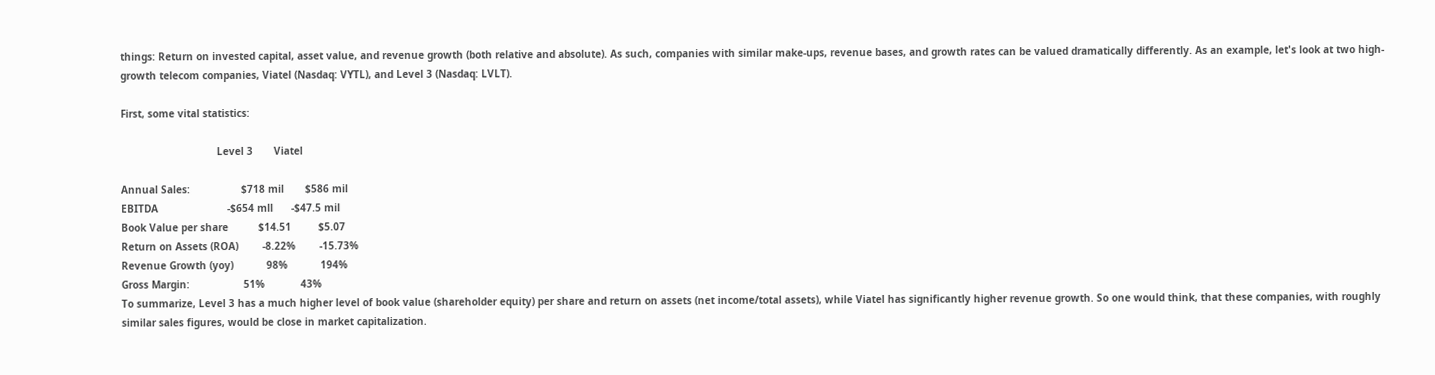things: Return on invested capital, asset value, and revenue growth (both relative and absolute). As such, companies with similar make-ups, revenue bases, and growth rates can be valued dramatically differently. As an example, let's look at two high-growth telecom companies, Viatel (Nasdaq: VYTL), and Level 3 (Nasdaq: LVLT).

First, some vital statistics:

                                Level 3       Viatel

Annual Sales:                 $718 mil       $586 mil
EBITDA                       -$654 mll      -$47.5 mil
Book Value per share          $14.51         $5.07
Return on Assets (ROA)        -8.22%        -15.73%
Revenue Growth (yoy)           98%           194%
Gross Margin:                  51%            43%
To summarize, Level 3 has a much higher level of book value (shareholder equity) per share and return on assets (net income/total assets), while Viatel has significantly higher revenue growth. So one would think, that these companies, with roughly similar sales figures, would be close in market capitalization.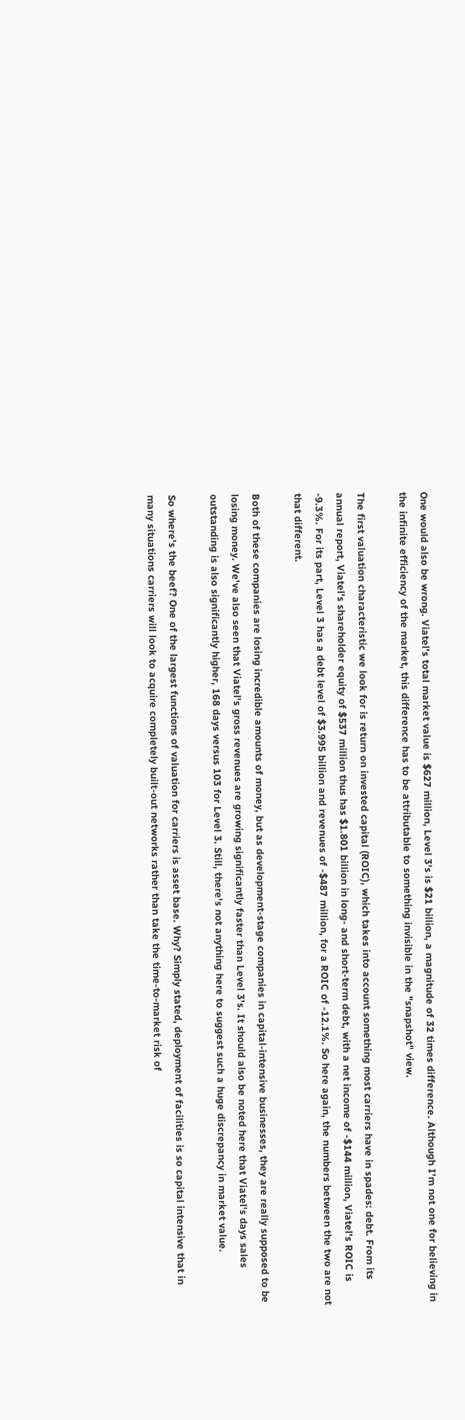One would also be wrong. Viatel's total market value is $627 million, Level 3's is $21 billion, a magnitude of 32 times difference. Although I'm not one for believing in the infinite efficiency of the market, this difference has to be attributable to something invisible in the "snapshot" view.

The first valuation characteristic we look for is return on invested capital (ROIC), which takes into account something most carriers have in spades: debt. From its annual report, Viatel's shareholder equity of $537 million thus has $1.801 billion in long- and short-term debt, with a net income of -$144 million, Viatel's ROIC is -9.3%. For its part, Level 3 has a debt level of $3.995 billion and revenues of -$487 million, for a ROIC of -12.1%. So here again, the numbers between the two are not that different.

Both of these companies are losing incredible amounts of money, but as development-stage companies in capital-intensive businesses, they are really supposed to be losing money. We've also seen that Viatel's gross revenues are growing significantly faster than Level 3's. It should also be noted here that Viatel's days sales outstanding is also significantly higher, 168 days versus 103 for Level 3. Still, there's not anything here to suggest such a huge discrepancy in market value.

So where's the beef? One of the largest functions of valuation for carriers is asset base. Why? Simply stated, deployment of facilities is so capital intensive that in many situations carriers will look to acquire completely built-out networks rather than take the time-to-market risk of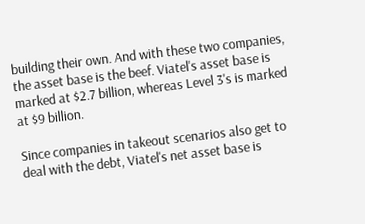building their own. And with these two companies, the asset base is the beef. Viatel's asset base is marked at $2.7 billion, whereas Level 3's is marked at $9 billion.

Since companies in takeout scenarios also get to deal with the debt, Viatel's net asset base is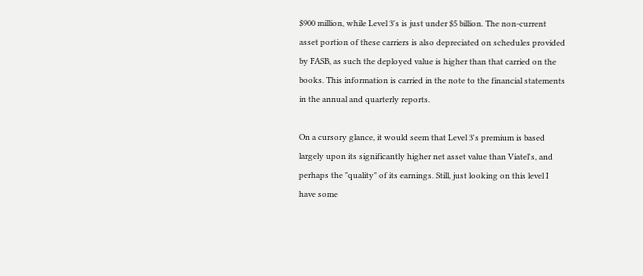$900 million, while Level 3's is just under $5 billion. The non-current asset portion of these carriers is also depreciated on schedules provided by FASB, as such the deployed value is higher than that carried on the books. This information is carried in the note to the financial statements in the annual and quarterly reports.

On a cursory glance, it would seem that Level 3's premium is based largely upon its significantly higher net asset value than Viatel's, and perhaps the "quality" of its earnings. Still, just looking on this level I have some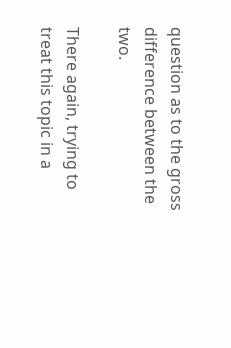question as to the gross difference between the two.

There again, trying to treat this topic in a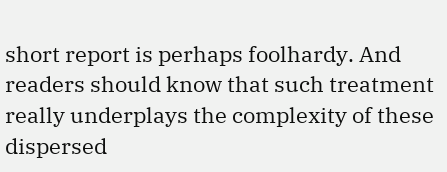short report is perhaps foolhardy. And readers should know that such treatment really underplays the complexity of these dispersed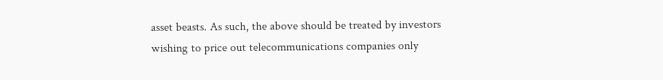asset beasts. As such, the above should be treated by investors wishing to price out telecommunications companies only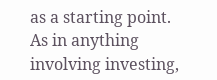as a starting point. As in anything involving investing,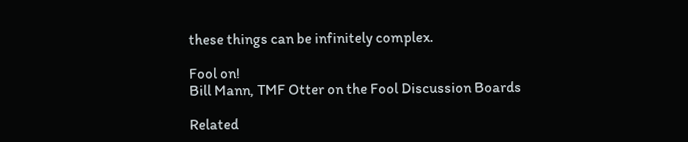these things can be infinitely complex.

Fool on!
Bill Mann, TMF Otter on the Fool Discussion Boards

Related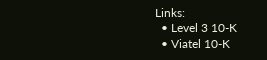Links:
  • Level 3 10-K
  • Viatel 10-K